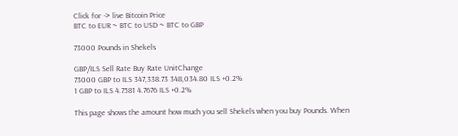Click for -> live Bitcoin Price
BTC to EUR ~ BTC to USD ~ BTC to GBP

73000 Pounds in Shekels

GBP/ILS Sell Rate Buy Rate UnitChange
73000 GBP to ILS 347,338.73 348,034.80 ILS +0.2%
1 GBP to ILS 4.7581 4.7676 ILS +0.2%

This page shows the amount how much you sell Shekels when you buy Pounds. When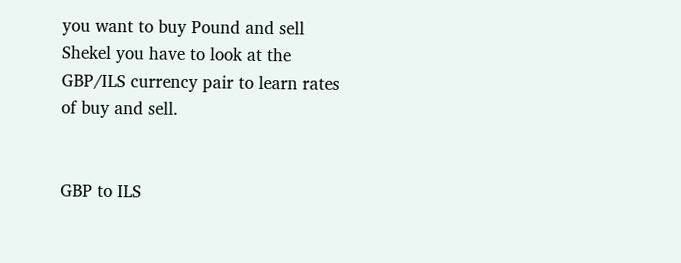you want to buy Pound and sell Shekel you have to look at the GBP/ILS currency pair to learn rates of buy and sell.


GBP to ILS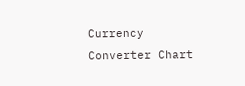Currency Converter Chart